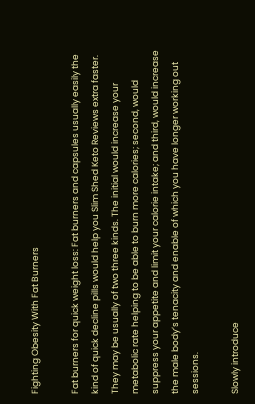Fighting Obesity With Fat Burners

Fat burners for quick weight loss: Fat burners and capsules usually easily the kind of quick decline pills would help you Slim Shed Keto Reviews extra faster. They may be usually of two three kinds. The initial would increase your metabolic rate helping to be able to burn more calories; second, would suppress your appetite and limit your calorie intake; and third, would increase the male body’s tenacity and enable of which you have longer working out sessions.

Slowly introduce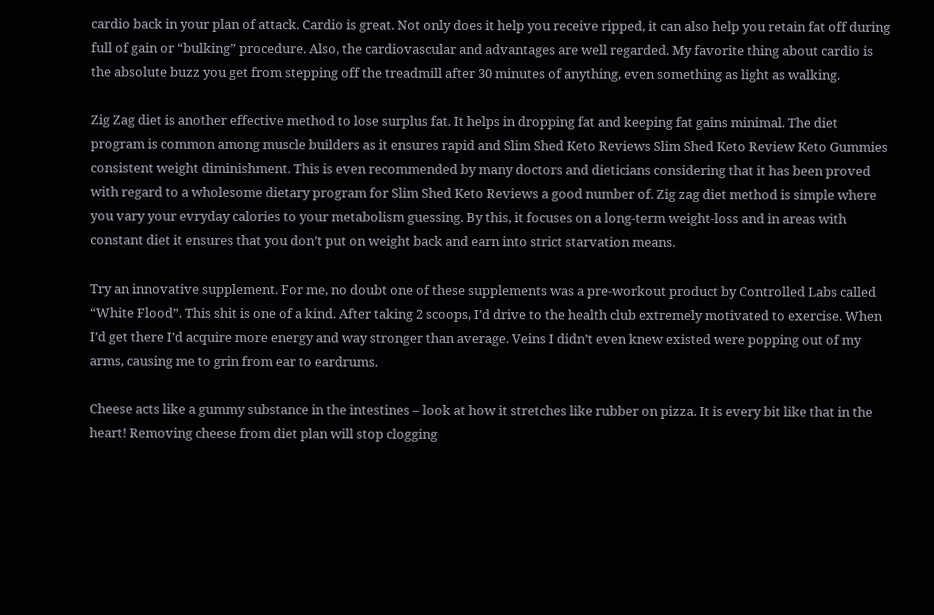cardio back in your plan of attack. Cardio is great. Not only does it help you receive ripped, it can also help you retain fat off during full of gain or “bulking” procedure. Also, the cardiovascular and advantages are well regarded. My favorite thing about cardio is the absolute buzz you get from stepping off the treadmill after 30 minutes of anything, even something as light as walking.

Zig Zag diet is another effective method to lose surplus fat. It helps in dropping fat and keeping fat gains minimal. The diet program is common among muscle builders as it ensures rapid and Slim Shed Keto Reviews Slim Shed Keto Review Keto Gummies consistent weight diminishment. This is even recommended by many doctors and dieticians considering that it has been proved with regard to a wholesome dietary program for Slim Shed Keto Reviews a good number of. Zig zag diet method is simple where you vary your evryday calories to your metabolism guessing. By this, it focuses on a long-term weight-loss and in areas with constant diet it ensures that you don’t put on weight back and earn into strict starvation means.

Try an innovative supplement. For me, no doubt one of these supplements was a pre-workout product by Controlled Labs called “White Flood”. This shit is one of a kind. After taking 2 scoops, I’d drive to the health club extremely motivated to exercise. When I’d get there I’d acquire more energy and way stronger than average. Veins I didn’t even knew existed were popping out of my arms, causing me to grin from ear to eardrums.

Cheese acts like a gummy substance in the intestines – look at how it stretches like rubber on pizza. It is every bit like that in the heart! Removing cheese from diet plan will stop clogging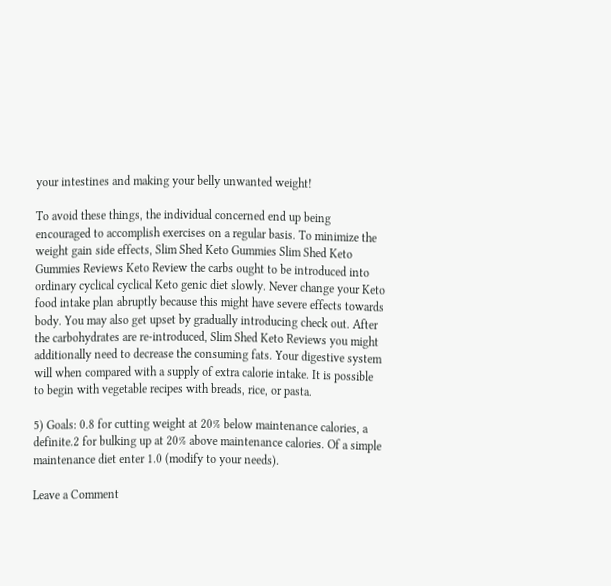your intestines and making your belly unwanted weight!

To avoid these things, the individual concerned end up being encouraged to accomplish exercises on a regular basis. To minimize the weight gain side effects, Slim Shed Keto Gummies Slim Shed Keto Gummies Reviews Keto Review the carbs ought to be introduced into ordinary cyclical cyclical Keto genic diet slowly. Never change your Keto food intake plan abruptly because this might have severe effects towards body. You may also get upset by gradually introducing check out. After the carbohydrates are re-introduced, Slim Shed Keto Reviews you might additionally need to decrease the consuming fats. Your digestive system will when compared with a supply of extra calorie intake. It is possible to begin with vegetable recipes with breads, rice, or pasta.

5) Goals: 0.8 for cutting weight at 20% below maintenance calories, a definite.2 for bulking up at 20% above maintenance calories. Of a simple maintenance diet enter 1.0 (modify to your needs).

Leave a Comment